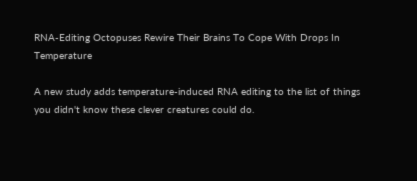RNA-Editing Octopuses Rewire Their Brains To Cope With Drops In Temperature

A new study adds temperature-induced RNA editing to the list of things you didn't know these clever creatures could do.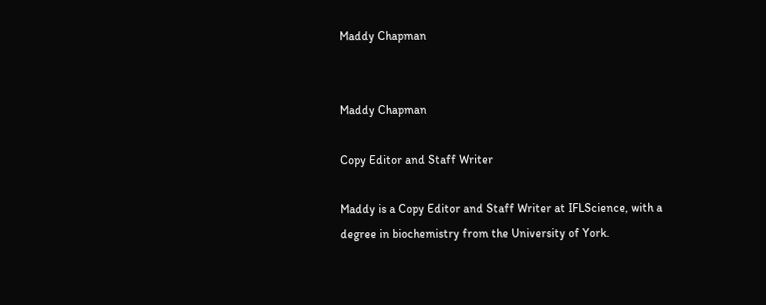Maddy Chapman


Maddy Chapman

Copy Editor and Staff Writer

Maddy is a Copy Editor and Staff Writer at IFLScience, with a degree in biochemistry from the University of York.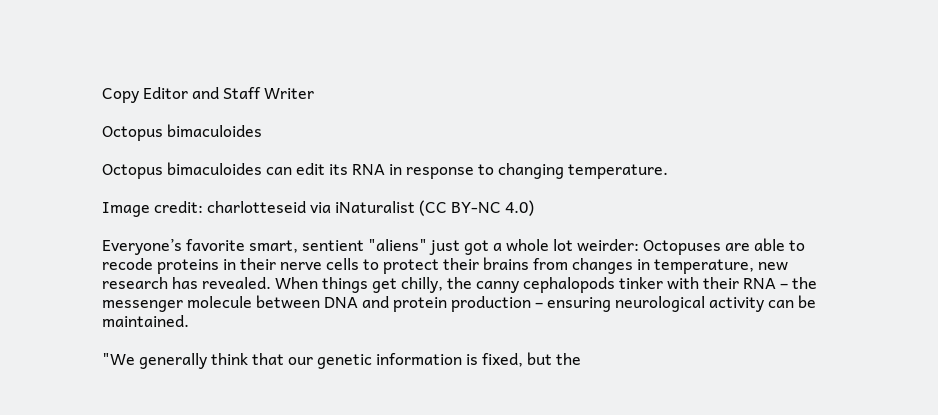Copy Editor and Staff Writer

Octopus bimaculoides

Octopus bimaculoides can edit its RNA in response to changing temperature.

Image credit: charlotteseid via iNaturalist (CC BY-NC 4.0)

Everyone’s favorite smart, sentient "aliens" just got a whole lot weirder: Octopuses are able to recode proteins in their nerve cells to protect their brains from changes in temperature, new research has revealed. When things get chilly, the canny cephalopods tinker with their RNA – the messenger molecule between DNA and protein production – ensuring neurological activity can be maintained.

"We generally think that our genetic information is fixed, but the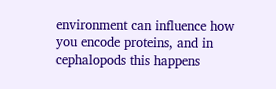environment can influence how you encode proteins, and in cephalopods this happens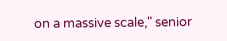on a massive scale," senior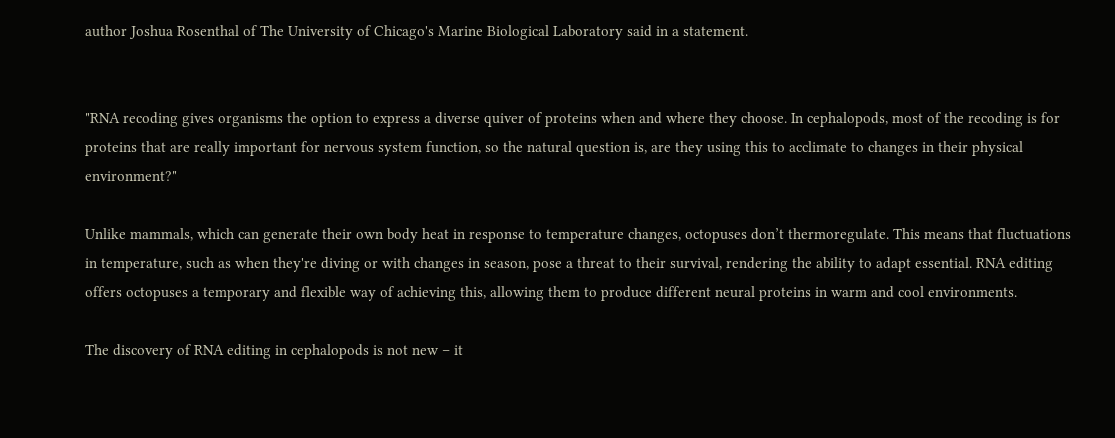author Joshua Rosenthal of The University of Chicago's Marine Biological Laboratory said in a statement.


"RNA recoding gives organisms the option to express a diverse quiver of proteins when and where they choose. In cephalopods, most of the recoding is for proteins that are really important for nervous system function, so the natural question is, are they using this to acclimate to changes in their physical environment?"

Unlike mammals, which can generate their own body heat in response to temperature changes, octopuses don’t thermoregulate. This means that fluctuations in temperature, such as when they're diving or with changes in season, pose a threat to their survival, rendering the ability to adapt essential. RNA editing offers octopuses a temporary and flexible way of achieving this, allowing them to produce different neural proteins in warm and cool environments.

The discovery of RNA editing in cephalopods is not new – it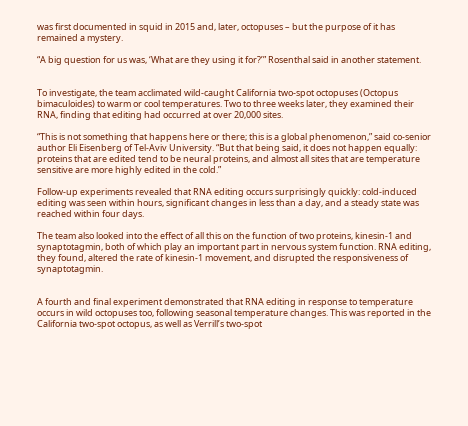was first documented in squid in 2015 and, later, octopuses – but the purpose of it has remained a mystery.

“A big question for us was, ‘What are they using it for?’” Rosenthal said in another statement.


To investigate, the team acclimated wild-caught California two-spot octopuses (Octopus bimaculoides) to warm or cool temperatures. Two to three weeks later, they examined their RNA, finding that editing had occurred at over 20,000 sites.

“This is not something that happens here or there; this is a global phenomenon,” said co-senior author Eli Eisenberg of Tel-Aviv University. “But that being said, it does not happen equally: proteins that are edited tend to be neural proteins, and almost all sites that are temperature sensitive are more highly edited in the cold.”

Follow-up experiments revealed that RNA editing occurs surprisingly quickly: cold-induced editing was seen within hours, significant changes in less than a day, and a steady state was reached within four days.

The team also looked into the effect of all this on the function of two proteins, kinesin-1 and synaptotagmin, both of which play an important part in nervous system function. RNA editing, they found, altered the rate of kinesin-1 movement, and disrupted the responsiveness of synaptotagmin.


A fourth and final experiment demonstrated that RNA editing in response to temperature occurs in wild octopuses too, following seasonal temperature changes. This was reported in the California two-spot octopus, as well as Verrill’s two-spot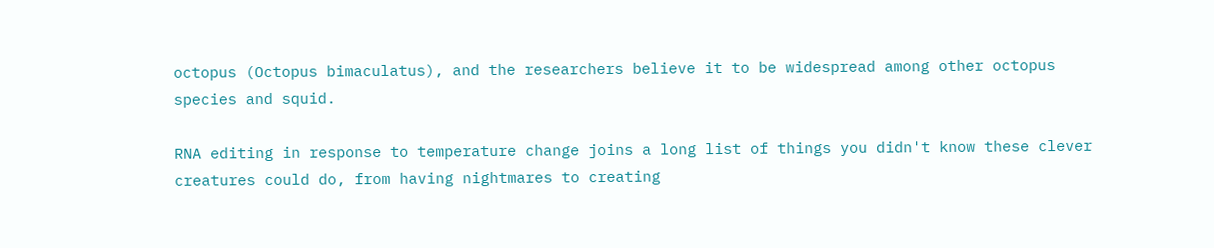octopus (Octopus bimaculatus), and the researchers believe it to be widespread among other octopus species and squid.

RNA editing in response to temperature change joins a long list of things you didn't know these clever creatures could do, from having nightmares to creating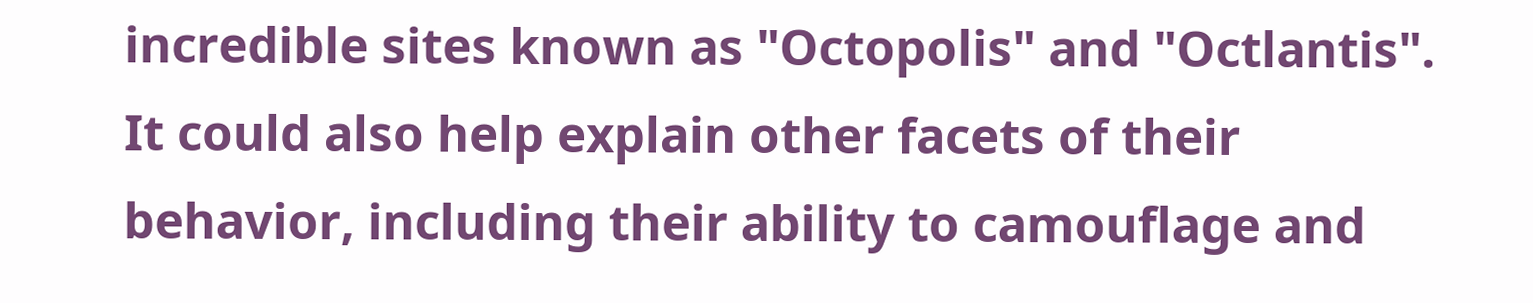incredible sites known as "Octopolis" and "Octlantis". It could also help explain other facets of their behavior, including their ability to camouflage and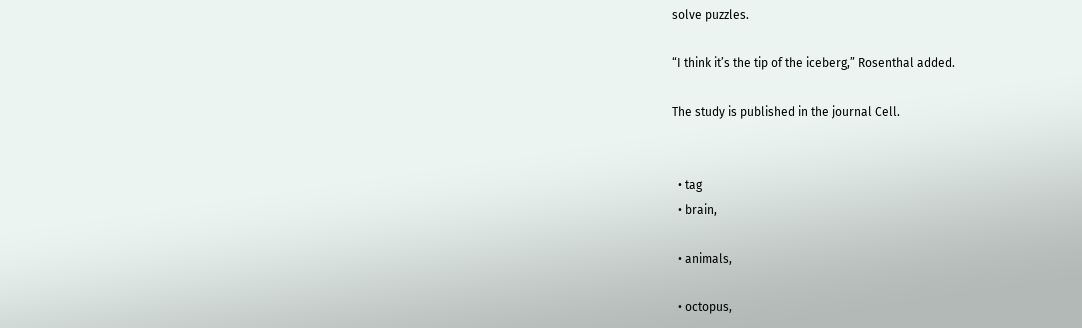solve puzzles.

“I think it’s the tip of the iceberg,” Rosenthal added.

The study is published in the journal Cell.


  • tag
  • brain,

  • animals,

  • octopus,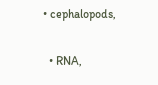• cephalopods,

  • RNA,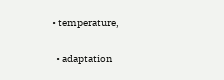• temperature,

  • adaptation